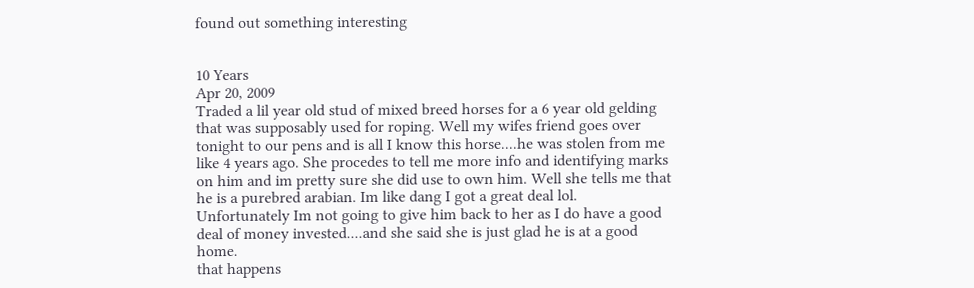found out something interesting


10 Years
Apr 20, 2009
Traded a lil year old stud of mixed breed horses for a 6 year old gelding that was supposably used for roping. Well my wifes friend goes over tonight to our pens and is all I know this horse....he was stolen from me like 4 years ago. She procedes to tell me more info and identifying marks on him and im pretty sure she did use to own him. Well she tells me that he is a purebred arabian. Im like dang I got a great deal lol. Unfortunately Im not going to give him back to her as I do have a good deal of money invested....and she said she is just glad he is at a good home.
that happens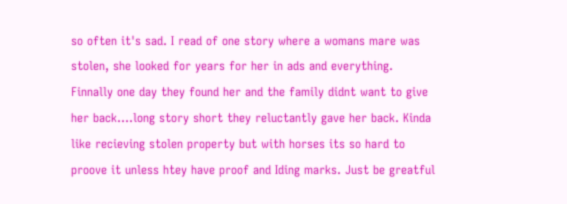so often it's sad. I read of one story where a womans mare was stolen, she looked for years for her in ads and everything. Finnally one day they found her and the family didnt want to give her back....long story short they reluctantly gave her back. Kinda like recieving stolen property but with horses its so hard to proove it unless htey have proof and Iding marks. Just be greatful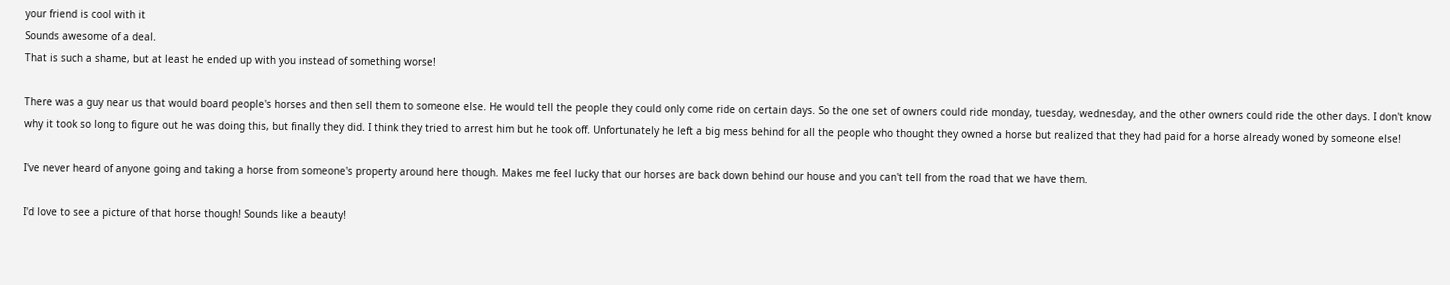your friend is cool with it
Sounds awesome of a deal.
That is such a shame, but at least he ended up with you instead of something worse!

There was a guy near us that would board people's horses and then sell them to someone else. He would tell the people they could only come ride on certain days. So the one set of owners could ride monday, tuesday, wednesday, and the other owners could ride the other days. I don't know why it took so long to figure out he was doing this, but finally they did. I think they tried to arrest him but he took off. Unfortunately he left a big mess behind for all the people who thought they owned a horse but realized that they had paid for a horse already woned by someone else!

I've never heard of anyone going and taking a horse from someone's property around here though. Makes me feel lucky that our horses are back down behind our house and you can't tell from the road that we have them.

I'd love to see a picture of that horse though! Sounds like a beauty!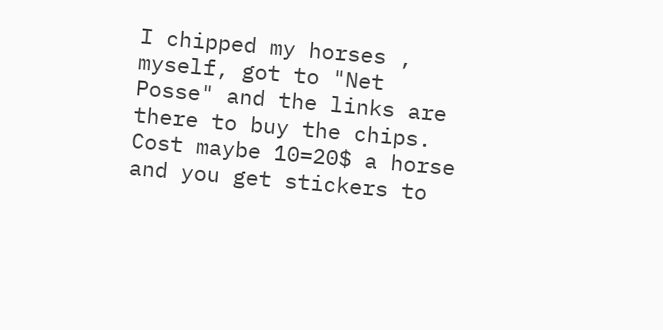I chipped my horses , myself, got to "Net Posse" and the links are there to buy the chips. Cost maybe 10=20$ a horse and you get stickers to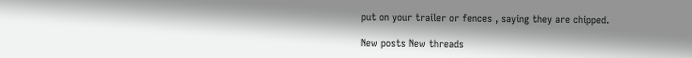put on your trailer or fences , saying they are chipped.

New posts New threads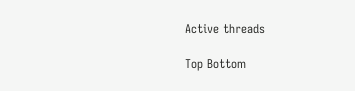Active threads

Top Bottom